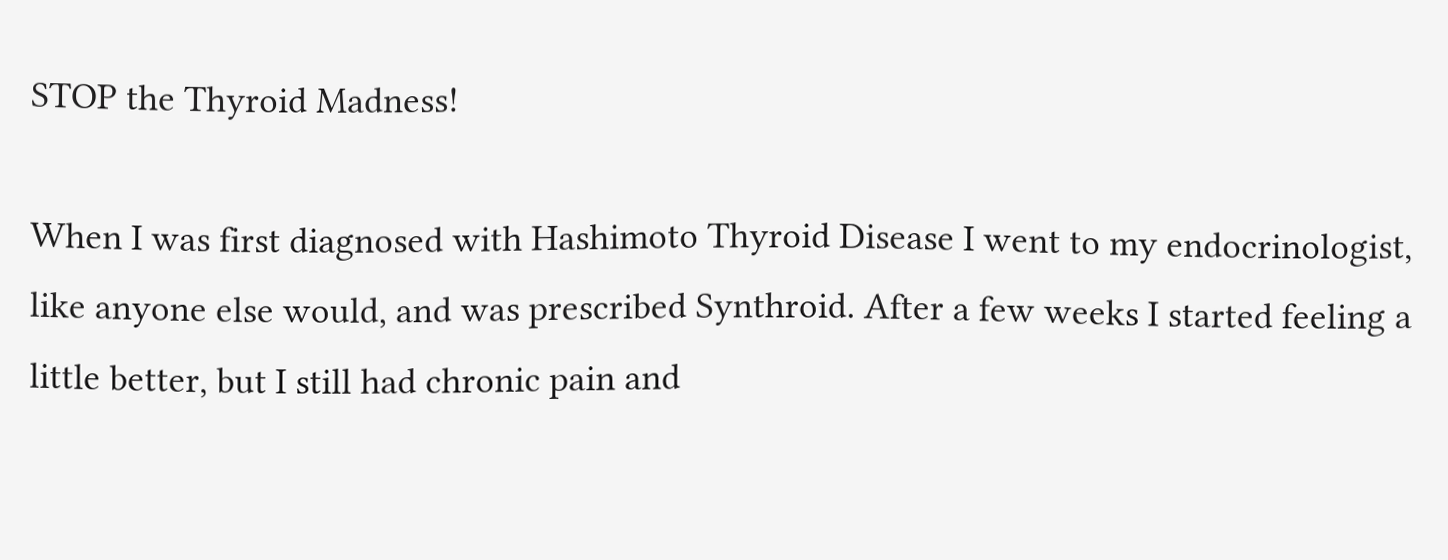STOP the Thyroid Madness!

When I was first diagnosed with Hashimoto Thyroid Disease I went to my endocrinologist, like anyone else would, and was prescribed Synthroid. After a few weeks I started feeling a little better, but I still had chronic pain and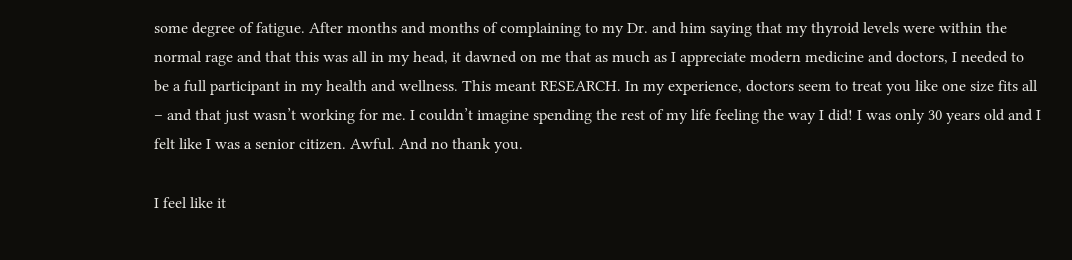some degree of fatigue. After months and months of complaining to my Dr. and him saying that my thyroid levels were within the normal rage and that this was all in my head, it dawned on me that as much as I appreciate modern medicine and doctors, I needed to be a full participant in my health and wellness. This meant RESEARCH. In my experience, doctors seem to treat you like one size fits all – and that just wasn’t working for me. I couldn’t imagine spending the rest of my life feeling the way I did! I was only 30 years old and I felt like I was a senior citizen. Awful. And no thank you.

I feel like it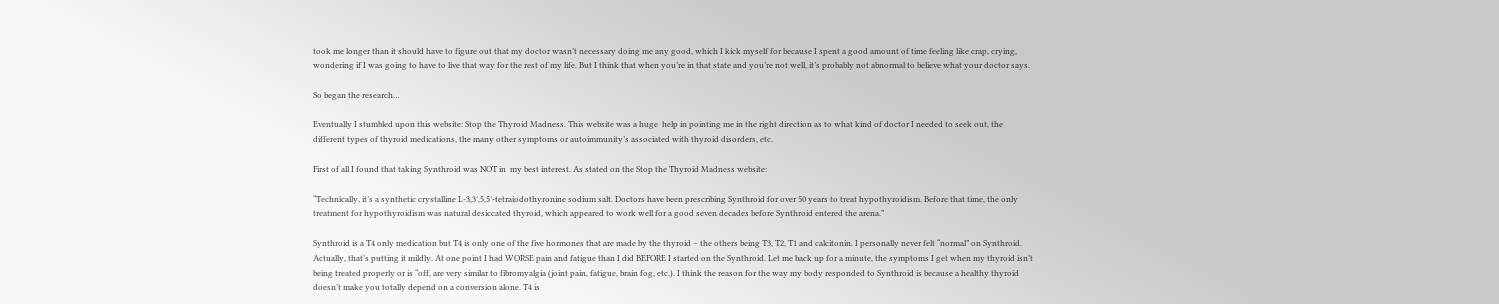took me longer than it should have to figure out that my doctor wasn’t necessary doing me any good, which I kick myself for because I spent a good amount of time feeling like crap, crying, wondering if I was going to have to live that way for the rest of my life. But I think that when you’re in that state and you’re not well, it’s probably not abnormal to believe what your doctor says.

So began the research…

Eventually I stumbled upon this website: Stop the Thyroid Madness. This website was a huge  help in pointing me in the right direction as to what kind of doctor I needed to seek out, the different types of thyroid medications, the many other symptoms or autoimmunity’s associated with thyroid disorders, etc.

First of all I found that taking Synthroid was NOT in  my best interest. As stated on the Stop the Thyroid Madness website:

“Technically, it’s a synthetic crystalline L-3,3′,5,5′-tetraiodothyronine sodium salt. Doctors have been prescribing Synthroid for over 50 years to treat hypothyroidism. Before that time, the only treatment for hypothyroidism was natural desiccated thyroid, which appeared to work well for a good seven decades before Synthroid entered the arena.”

Synthroid is a T4 only medication but T4 is only one of the five hormones that are made by the thyroid – the others being T3, T2, T1 and calcitonin. I personally never felt “normal” on Synthroid. Actually, that’s putting it mildly. At one point I had WORSE pain and fatigue than I did BEFORE I started on the Synthroid. Let me back up for a minute, the symptoms I get when my thyroid isn’t being treated properly or is “off, are very similar to fibromyalgia (joint pain, fatigue, brain fog, etc.). I think the reason for the way my body responded to Synthroid is because a healthy thyroid doesn’t make you totally depend on a conversion alone. T4 is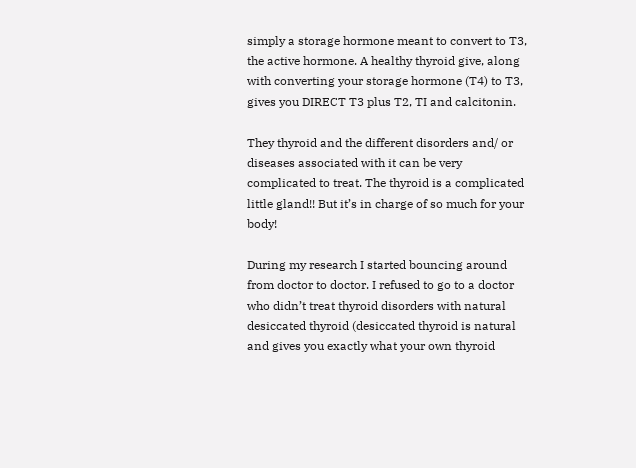simply a storage hormone meant to convert to T3, the active hormone. A healthy thyroid give, along with converting your storage hormone (T4) to T3, gives you DIRECT T3 plus T2, TI and calcitonin.

They thyroid and the different disorders and/ or diseases associated with it can be very complicated to treat. The thyroid is a complicated little gland!! But it’s in charge of so much for your body!

During my research I started bouncing around from doctor to doctor. I refused to go to a doctor who didn’t treat thyroid disorders with natural desiccated thyroid (desiccated thyroid is natural and gives you exactly what your own thyroid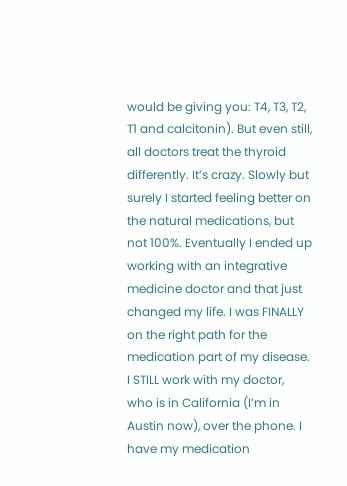would be giving you: T4, T3, T2, T1 and calcitonin). But even still, all doctors treat the thyroid differently. It’s crazy. Slowly but surely I started feeling better on the natural medications, but not 100%. Eventually I ended up working with an integrative medicine doctor and that just changed my life. I was FINALLY on the right path for the medication part of my disease. I STILL work with my doctor, who is in California (I’m in Austin now), over the phone. I have my medication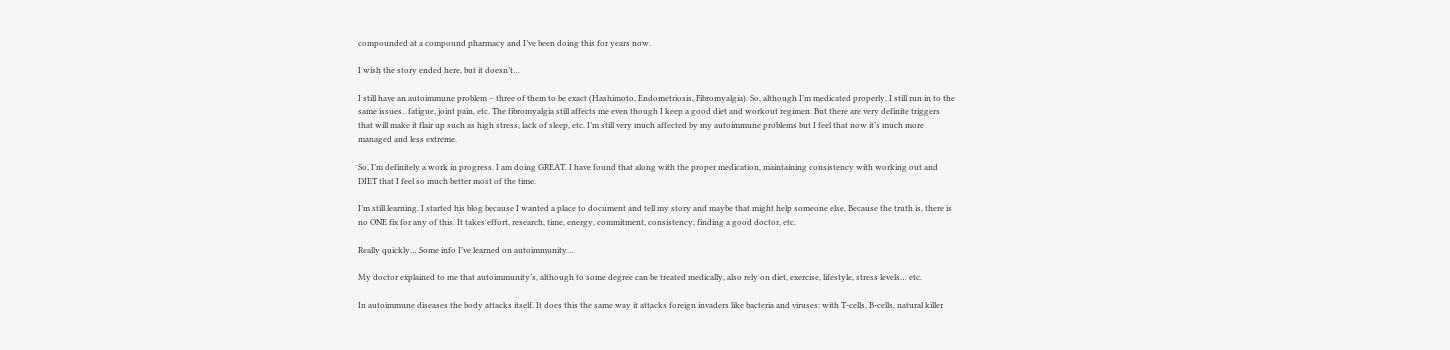compounded at a compound pharmacy and I’ve been doing this for years now.

I wish the story ended here, but it doesn’t…

I still have an autoimmune problem – three of them to be exact (Hashimoto, Endometriosis, Fibromyalgia). So, although I’m medicated properly, I still run in to the same issues.. fatigue, joint pain, etc. The fibromyalgia still affects me even though I keep a good diet and workout regimen. But there are very definite triggers that will make it flair up such as high stress, lack of sleep, etc. I’m still very much affected by my autoimmune problems but I feel that now it’s much more managed and less extreme.

So, I’m definitely a work in progress. I am doing GREAT. I have found that along with the proper medication, maintaining consistency with working out and DIET that I feel so much better most of the time.

I’m still learning. I started his blog because I wanted a place to document and tell my story and maybe that might help someone else. Because the truth is, there is no ONE fix for any of this. It takes effort, research, time, energy, commitment, consistency, finding a good doctor, etc.

Really quickly… Some info I’ve learned on autoimmunity…

My doctor explained to me that autoimmunity’s, although to some degree can be treated medically, also rely on diet, exercise, lifestyle, stress levels… etc.

In autoimmune diseases the body attacks itself. It does this the same way it attacks foreign invaders like bacteria and viruses: with T-cells, B-cells, natural killer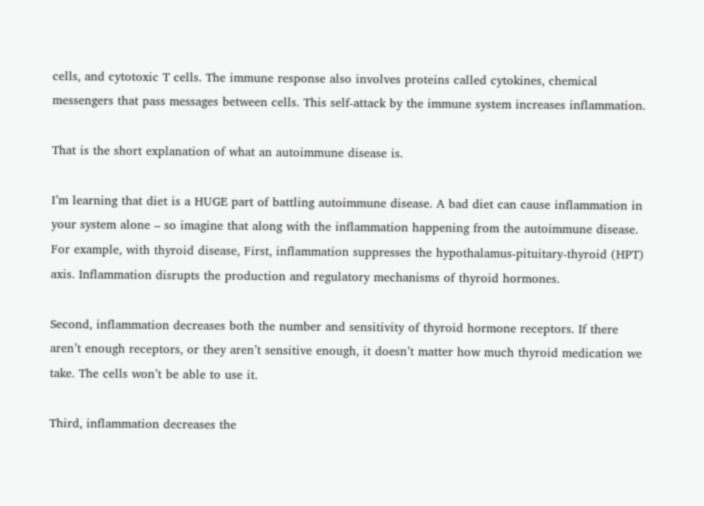cells, and cytotoxic T cells. The immune response also involves proteins called cytokines, chemical messengers that pass messages between cells. This self-attack by the immune system increases inflammation.

That is the short explanation of what an autoimmune disease is.

I’m learning that diet is a HUGE part of battling autoimmune disease. A bad diet can cause inflammation in your system alone – so imagine that along with the inflammation happening from the autoimmune disease. For example, with thyroid disease, First, inflammation suppresses the hypothalamus-pituitary-thyroid (HPT) axis. Inflammation disrupts the production and regulatory mechanisms of thyroid hormones.

Second, inflammation decreases both the number and sensitivity of thyroid hormone receptors. If there aren’t enough receptors, or they aren’t sensitive enough, it doesn’t matter how much thyroid medication we take. The cells won’t be able to use it.

Third, inflammation decreases the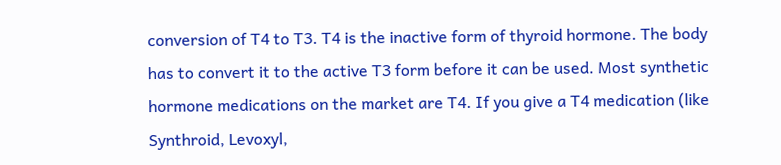conversion of T4 to T3. T4 is the inactive form of thyroid hormone. The body has to convert it to the active T3 form before it can be used. Most synthetic hormone medications on the market are T4. If you give a T4 medication (like Synthroid, Levoxyl,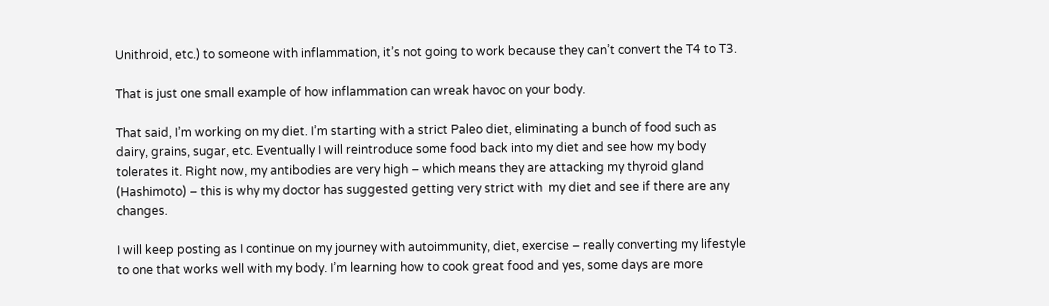Unithroid, etc.) to someone with inflammation, it’s not going to work because they can’t convert the T4 to T3.

That is just one small example of how inflammation can wreak havoc on your body.

That said, I’m working on my diet. I’m starting with a strict Paleo diet, eliminating a bunch of food such as dairy, grains, sugar, etc. Eventually I will reintroduce some food back into my diet and see how my body tolerates it. Right now, my antibodies are very high – which means they are attacking my thyroid gland (Hashimoto) – this is why my doctor has suggested getting very strict with  my diet and see if there are any changes.

I will keep posting as I continue on my journey with autoimmunity, diet, exercise – really converting my lifestyle to one that works well with my body. I’m learning how to cook great food and yes, some days are more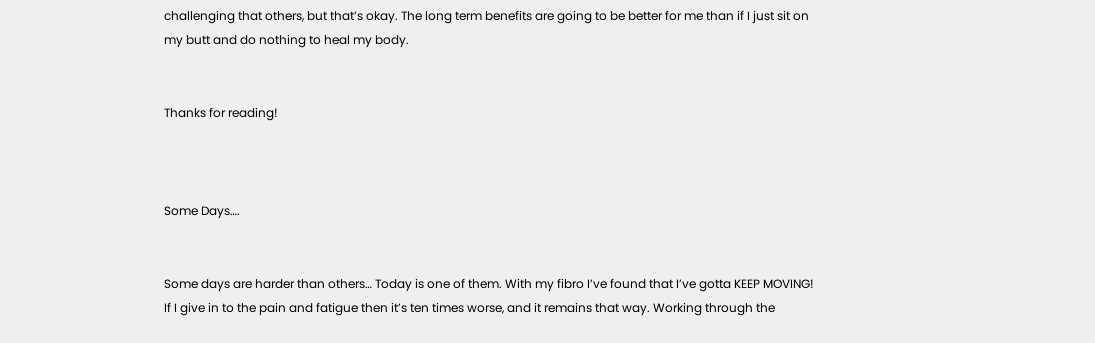challenging that others, but that’s okay. The long term benefits are going to be better for me than if I just sit on my butt and do nothing to heal my body.


Thanks for reading!



Some Days….


Some days are harder than others… Today is one of them. With my fibro I’ve found that I’ve gotta KEEP MOVING! If I give in to the pain and fatigue then it’s ten times worse, and it remains that way. Working through the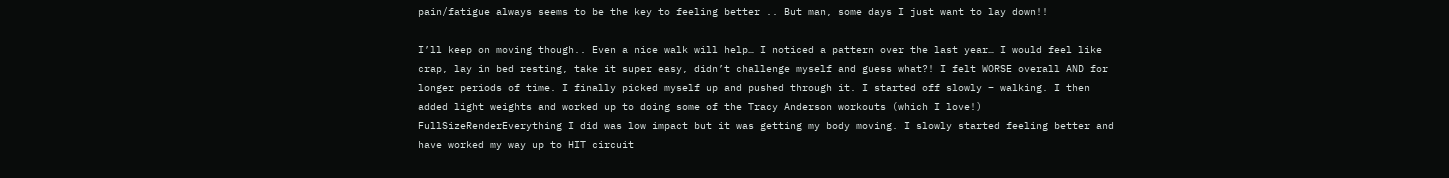pain/fatigue always seems to be the key to feeling better .. But man, some days I just want to lay down!!

I’ll keep on moving though.. Even a nice walk will help… I noticed a pattern over the last year… I would feel like crap, lay in bed resting, take it super easy, didn’t challenge myself and guess what?! I felt WORSE overall AND for longer periods of time. I finally picked myself up and pushed through it. I started off slowly – walking. I then added light weights and worked up to doing some of the Tracy Anderson workouts (which I love!) FullSizeRenderEverything I did was low impact but it was getting my body moving. I slowly started feeling better and have worked my way up to HIT circuit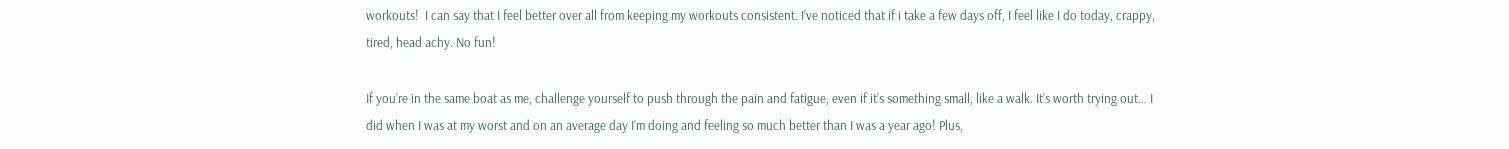workouts!  I can say that I feel better over all from keeping my workouts consistent. I’ve noticed that if i take a few days off, I feel like I do today, crappy, tired, head achy. No fun!

If you’re in the same boat as me, challenge yourself to push through the pain and fatigue, even if it’s something small, like a walk. It’s worth trying out… I did when I was at my worst and on an average day I’m doing and feeling so much better than I was a year ago! Plus,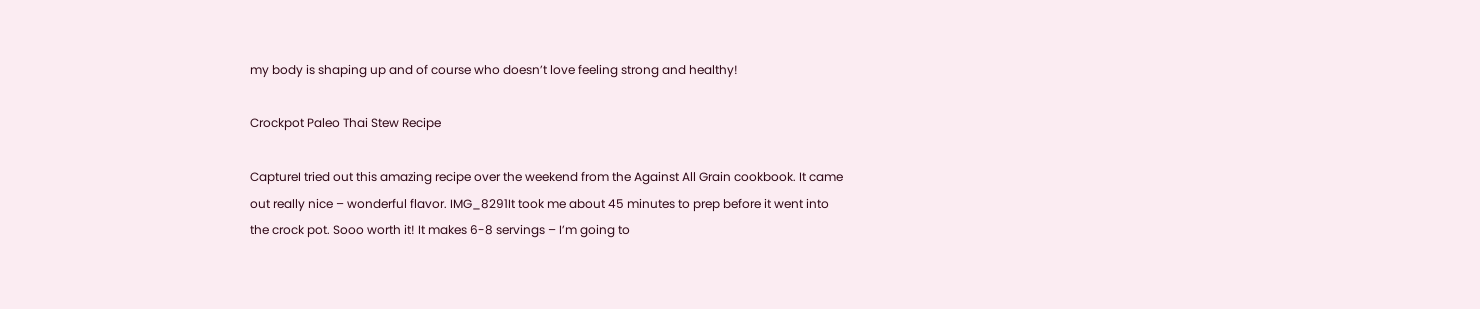my body is shaping up and of course who doesn’t love feeling strong and healthy!

Crockpot Paleo Thai Stew Recipe

CaptureI tried out this amazing recipe over the weekend from the Against All Grain cookbook. It came out really nice – wonderful flavor. IMG_8291It took me about 45 minutes to prep before it went into the crock pot. Sooo worth it! It makes 6-8 servings – I’m going to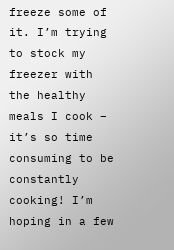freeze some of it. I’m trying to stock my freezer with the healthy meals I cook – it’s so time consuming to be constantly cooking! I’m hoping in a few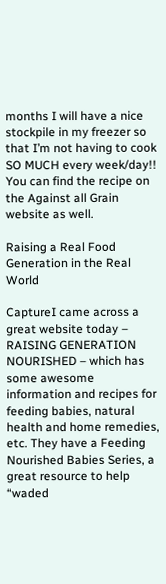months I will have a nice stockpile in my freezer so that I’m not having to cook SO MUCH every week/day!! You can find the recipe on the Against all Grain website as well.

Raising a Real Food Generation in the Real World

CaptureI came across a great website today – RAISING GENERATION NOURISHED – which has some awesome information and recipes for feeding babies, natural health and home remedies, etc. They have a Feeding Nourished Babies Series, a great resource to help “waded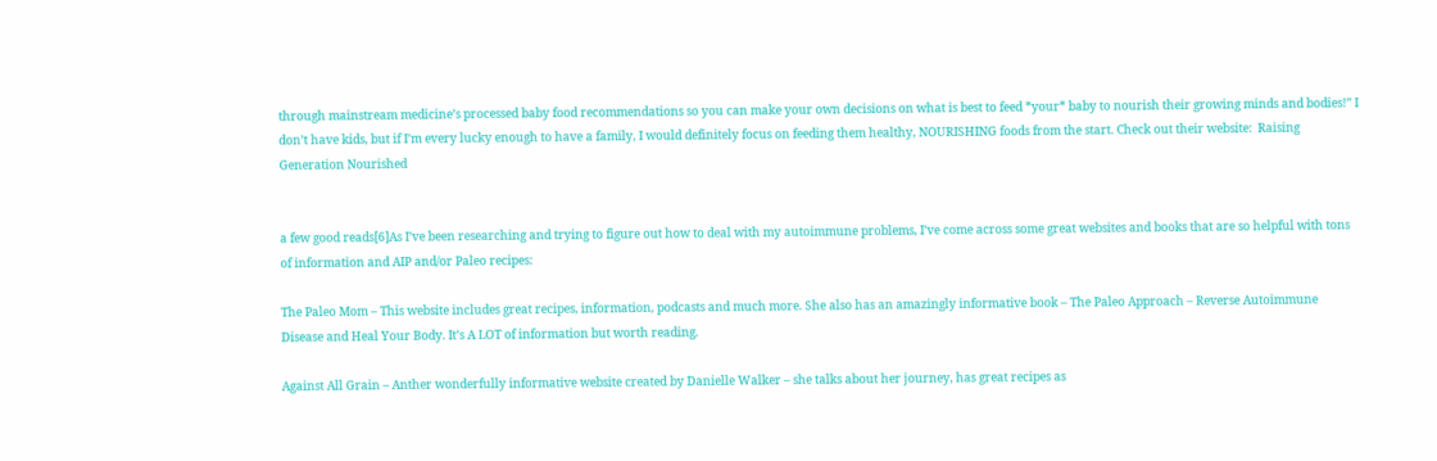through mainstream medicine’s processed baby food recommendations so you can make your own decisions on what is best to feed *your* baby to nourish their growing minds and bodies!” I don’t have kids, but if I’m every lucky enough to have a family, I would definitely focus on feeding them healthy, NOURISHING foods from the start. Check out their website:  Raising Generation Nourished


a few good reads[6]As I’ve been researching and trying to figure out how to deal with my autoimmune problems, I’ve come across some great websites and books that are so helpful with tons of information and AIP and/or Paleo recipes:

The Paleo Mom – This website includes great recipes, information, podcasts and much more. She also has an amazingly informative book – The Paleo Approach – Reverse Autoimmune Disease and Heal Your Body. It’s A LOT of information but worth reading.

Against All Grain – Anther wonderfully informative website created by Danielle Walker – she talks about her journey, has great recipes as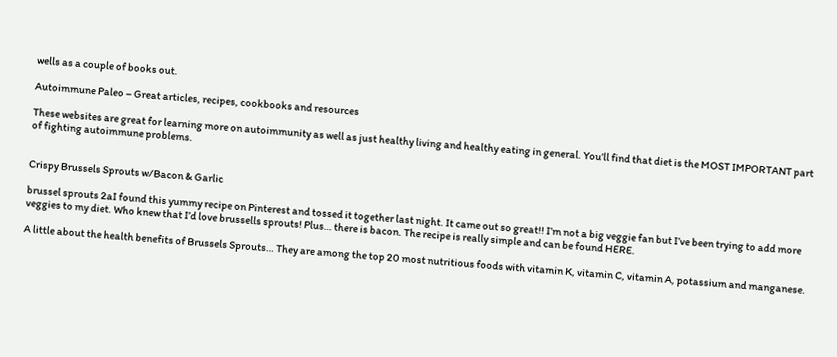wells as a couple of books out.

Autoimmune Paleo – Great articles, recipes, cookbooks and resources

These websites are great for learning more on autoimmunity as well as just healthy living and healthy eating in general. You’ll find that diet is the MOST IMPORTANT part of fighting autoimmune problems.


Crispy Brussels Sprouts w/Bacon & Garlic

brussel sprouts 2aI found this yummy recipe on Pinterest and tossed it together last night. It came out so great!! I’m not a big veggie fan but I’ve been trying to add more veggies to my diet. Who knew that I’d love brussells sprouts! Plus… there is bacon. The recipe is really simple and can be found HERE.

A little about the health benefits of Brussels Sprouts… They are among the top 20 most nutritious foods with vitamin K, vitamin C, vitamin A, potassium and manganese.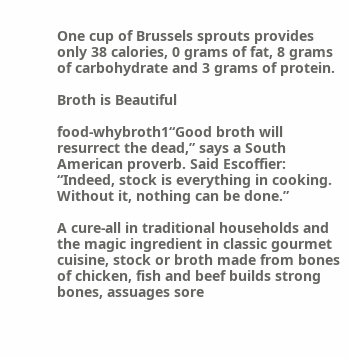One cup of Brussels sprouts provides only 38 calories, 0 grams of fat, 8 grams of carbohydrate and 3 grams of protein.

Broth is Beautiful

food-whybroth1“Good broth will resurrect the dead,” says a South American proverb. Said Escoffier: “Indeed, stock is everything in cooking. Without it, nothing can be done.”

A cure-all in traditional households and the magic ingredient in classic gourmet cuisine, stock or broth made from bones of chicken, fish and beef builds strong bones, assuages sore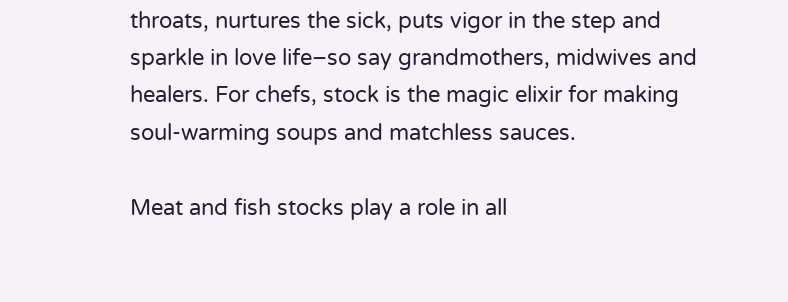throats, nurtures the sick, puts vigor in the step and sparkle in love life–so say grandmothers, midwives and healers. For chefs, stock is the magic elixir for making soul-warming soups and matchless sauces.

Meat and fish stocks play a role in all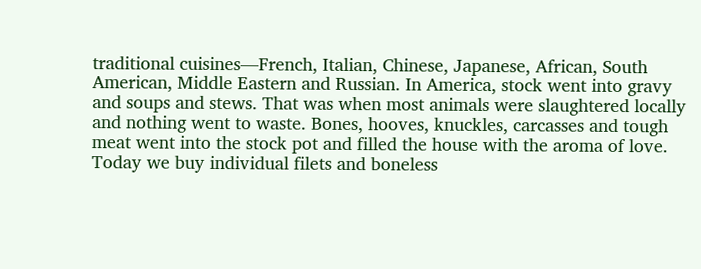traditional cuisines—French, Italian, Chinese, Japanese, African, South American, Middle Eastern and Russian. In America, stock went into gravy and soups and stews. That was when most animals were slaughtered locally and nothing went to waste. Bones, hooves, knuckles, carcasses and tough meat went into the stock pot and filled the house with the aroma of love. Today we buy individual filets and boneless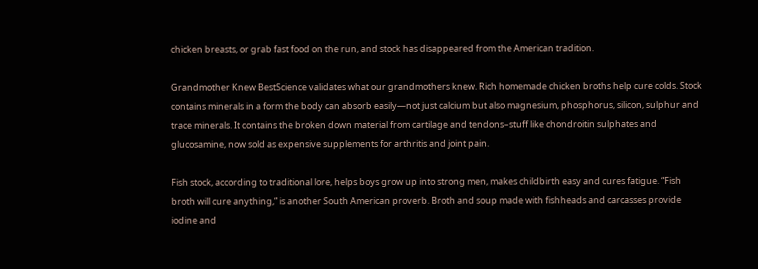chicken breasts, or grab fast food on the run, and stock has disappeared from the American tradition.

Grandmother Knew BestScience validates what our grandmothers knew. Rich homemade chicken broths help cure colds. Stock contains minerals in a form the body can absorb easily—not just calcium but also magnesium, phosphorus, silicon, sulphur and trace minerals. It contains the broken down material from cartilage and tendons–stuff like chondroitin sulphates and glucosamine, now sold as expensive supplements for arthritis and joint pain.

Fish stock, according to traditional lore, helps boys grow up into strong men, makes childbirth easy and cures fatigue. “Fish broth will cure anything,” is another South American proverb. Broth and soup made with fishheads and carcasses provide iodine and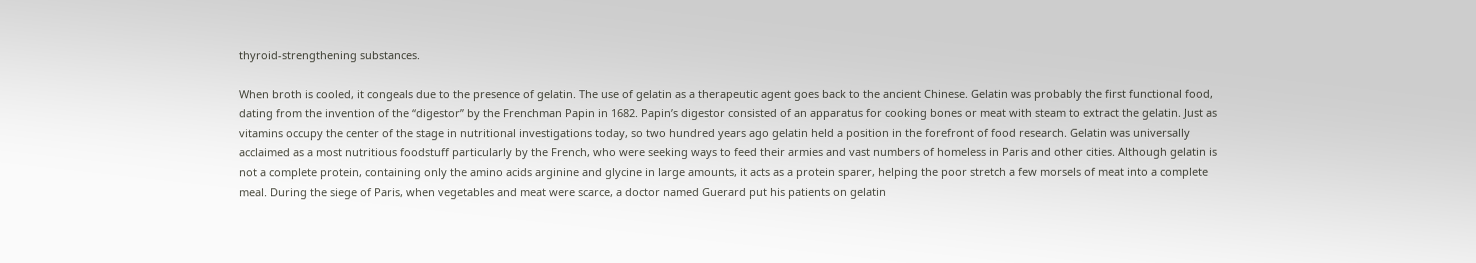thyroid-strengthening substances.

When broth is cooled, it congeals due to the presence of gelatin. The use of gelatin as a therapeutic agent goes back to the ancient Chinese. Gelatin was probably the first functional food, dating from the invention of the “digestor” by the Frenchman Papin in 1682. Papin’s digestor consisted of an apparatus for cooking bones or meat with steam to extract the gelatin. Just as vitamins occupy the center of the stage in nutritional investigations today, so two hundred years ago gelatin held a position in the forefront of food research. Gelatin was universally acclaimed as a most nutritious foodstuff particularly by the French, who were seeking ways to feed their armies and vast numbers of homeless in Paris and other cities. Although gelatin is not a complete protein, containing only the amino acids arginine and glycine in large amounts, it acts as a protein sparer, helping the poor stretch a few morsels of meat into a complete meal. During the siege of Paris, when vegetables and meat were scarce, a doctor named Guerard put his patients on gelatin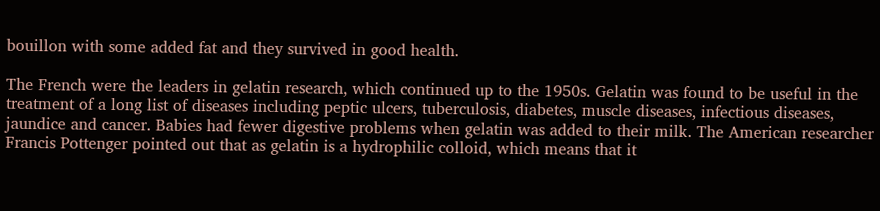bouillon with some added fat and they survived in good health.

The French were the leaders in gelatin research, which continued up to the 1950s. Gelatin was found to be useful in the treatment of a long list of diseases including peptic ulcers, tuberculosis, diabetes, muscle diseases, infectious diseases, jaundice and cancer. Babies had fewer digestive problems when gelatin was added to their milk. The American researcher Francis Pottenger pointed out that as gelatin is a hydrophilic colloid, which means that it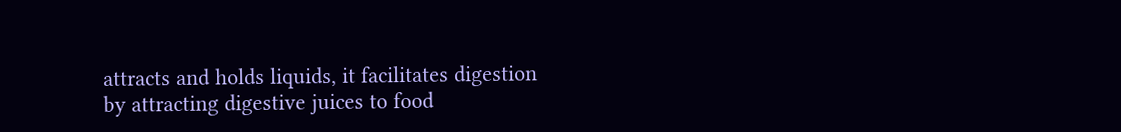attracts and holds liquids, it facilitates digestion by attracting digestive juices to food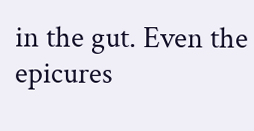in the gut. Even the epicures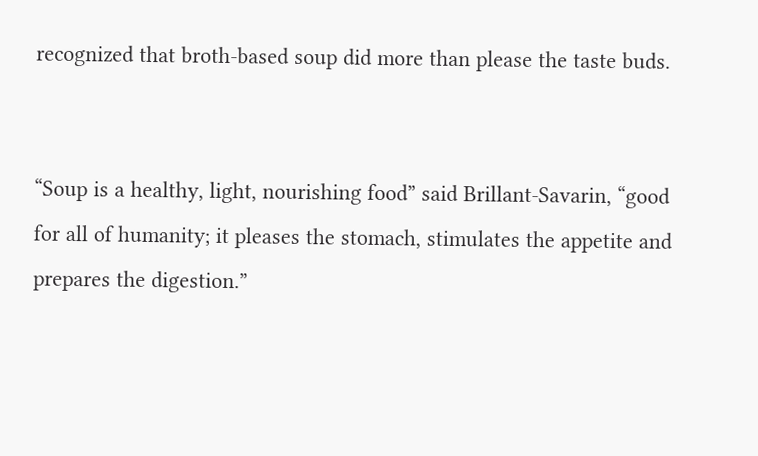recognized that broth-based soup did more than please the taste buds.


“Soup is a healthy, light, nourishing food” said Brillant-Savarin, “good for all of humanity; it pleases the stomach, stimulates the appetite and prepares the digestion.”